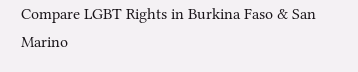Compare LGBT Rights in Burkina Faso & San Marino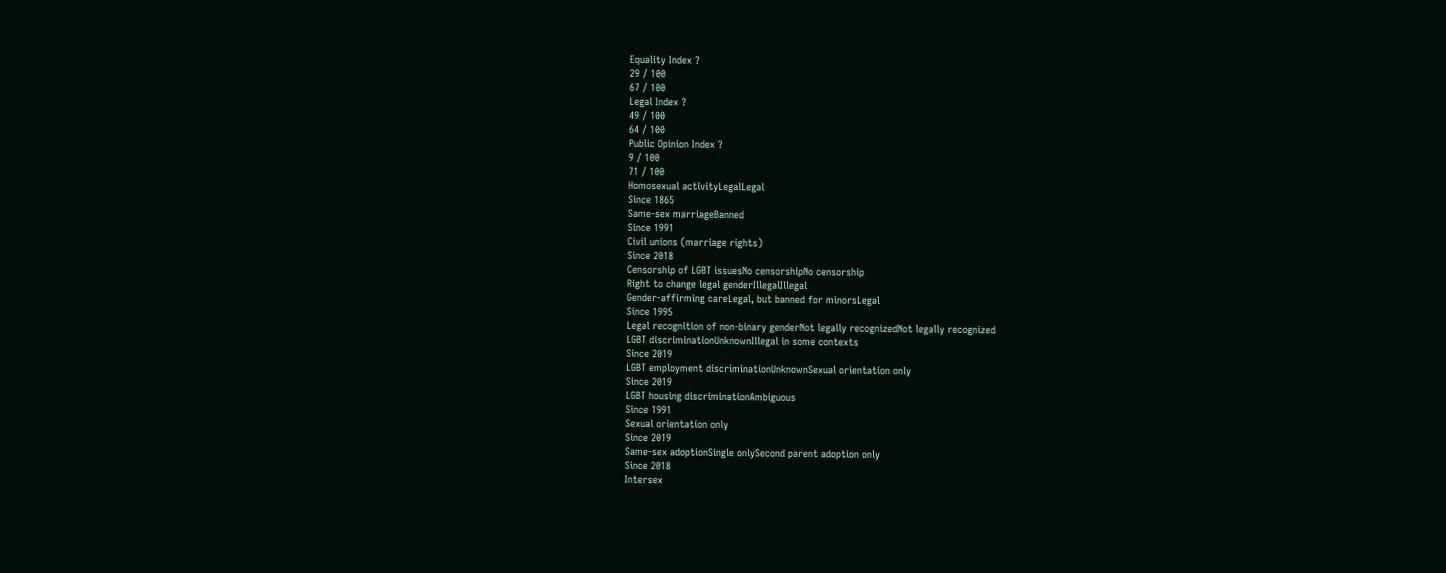Equality Index ?
29 / 100
67 / 100
Legal Index ?
49 / 100
64 / 100
Public Opinion Index ?
9 / 100
71 / 100
Homosexual activityLegalLegal
Since 1865
Same-sex marriageBanned
Since 1991
Civil unions (marriage rights)
Since 2018
Censorship of LGBT issuesNo censorshipNo censorship
Right to change legal genderIllegalIllegal
Gender-affirming careLegal, but banned for minorsLegal
Since 1995
Legal recognition of non-binary genderNot legally recognizedNot legally recognized
LGBT discriminationUnknownIllegal in some contexts
Since 2019
LGBT employment discriminationUnknownSexual orientation only
Since 2019
LGBT housing discriminationAmbiguous
Since 1991
Sexual orientation only
Since 2019
Same-sex adoptionSingle onlySecond parent adoption only
Since 2018
Intersex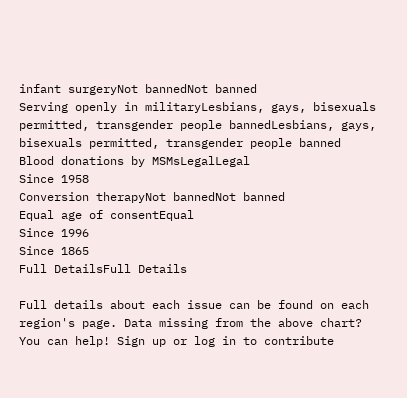infant surgeryNot bannedNot banned
Serving openly in militaryLesbians, gays, bisexuals permitted, transgender people bannedLesbians, gays, bisexuals permitted, transgender people banned
Blood donations by MSMsLegalLegal
Since 1958
Conversion therapyNot bannedNot banned
Equal age of consentEqual
Since 1996
Since 1865
Full DetailsFull Details

Full details about each issue can be found on each region's page. Data missing from the above chart? You can help! Sign up or log in to contribute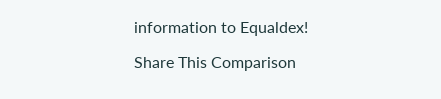information to Equaldex!

Share This Comparison